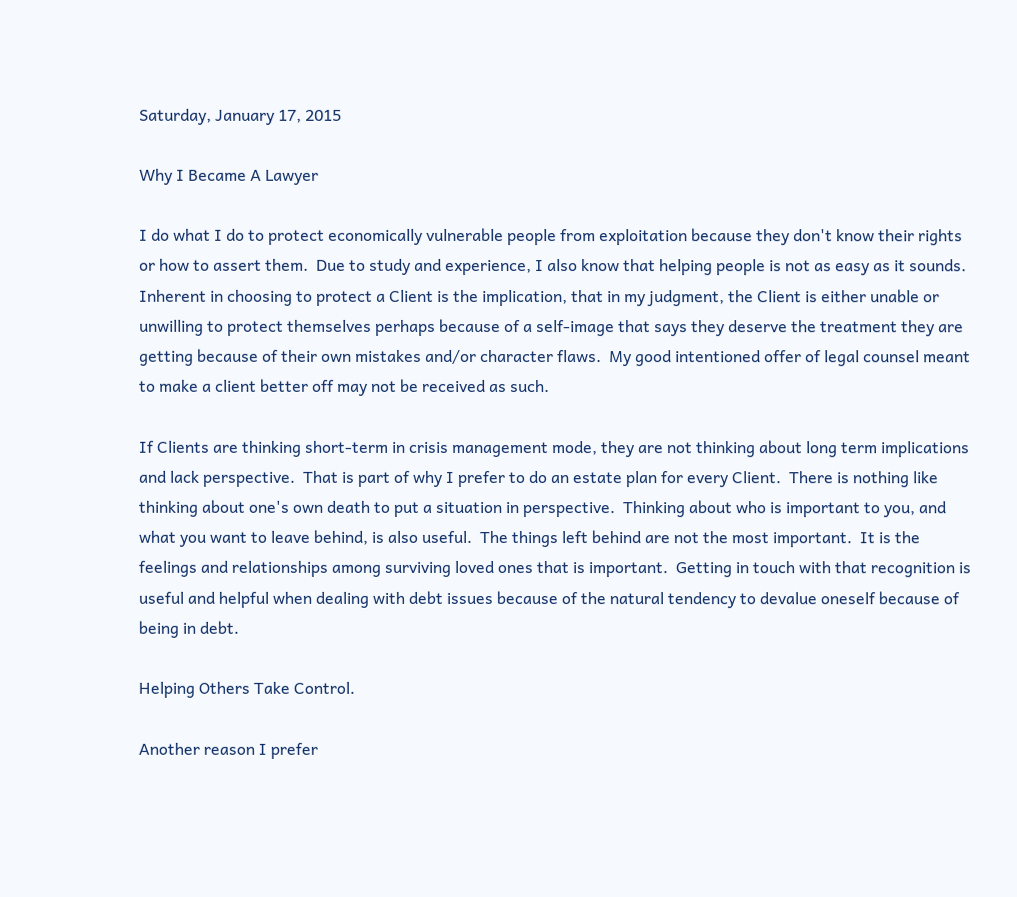Saturday, January 17, 2015

Why I Became A Lawyer

I do what I do to protect economically vulnerable people from exploitation because they don't know their rights or how to assert them.  Due to study and experience, I also know that helping people is not as easy as it sounds.  Inherent in choosing to protect a Client is the implication, that in my judgment, the Client is either unable or unwilling to protect themselves perhaps because of a self-image that says they deserve the treatment they are getting because of their own mistakes and/or character flaws.  My good intentioned offer of legal counsel meant to make a client better off may not be received as such.

If Clients are thinking short-term in crisis management mode, they are not thinking about long term implications and lack perspective.  That is part of why I prefer to do an estate plan for every Client.  There is nothing like thinking about one's own death to put a situation in perspective.  Thinking about who is important to you, and what you want to leave behind, is also useful.  The things left behind are not the most important.  It is the feelings and relationships among surviving loved ones that is important.  Getting in touch with that recognition is useful and helpful when dealing with debt issues because of the natural tendency to devalue oneself because of being in debt.

Helping Others Take Control.

Another reason I prefer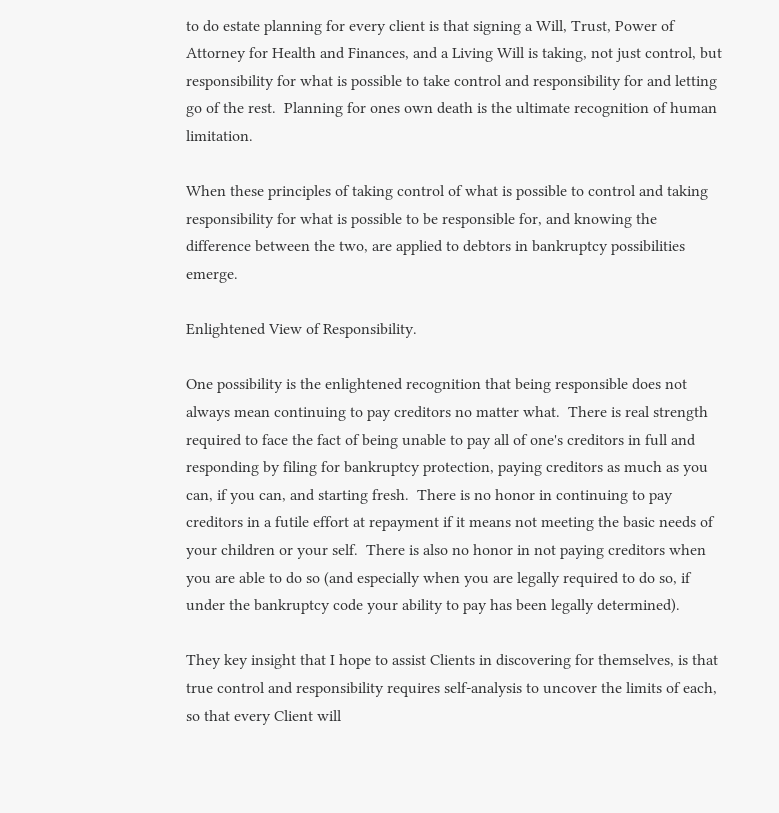to do estate planning for every client is that signing a Will, Trust, Power of Attorney for Health and Finances, and a Living Will is taking, not just control, but responsibility for what is possible to take control and responsibility for and letting go of the rest.  Planning for ones own death is the ultimate recognition of human limitation.

When these principles of taking control of what is possible to control and taking responsibility for what is possible to be responsible for, and knowing the difference between the two, are applied to debtors in bankruptcy possibilities emerge.

Enlightened View of Responsibility.

One possibility is the enlightened recognition that being responsible does not always mean continuing to pay creditors no matter what.  There is real strength required to face the fact of being unable to pay all of one's creditors in full and responding by filing for bankruptcy protection, paying creditors as much as you can, if you can, and starting fresh.  There is no honor in continuing to pay creditors in a futile effort at repayment if it means not meeting the basic needs of your children or your self.  There is also no honor in not paying creditors when you are able to do so (and especially when you are legally required to do so, if under the bankruptcy code your ability to pay has been legally determined).

They key insight that I hope to assist Clients in discovering for themselves, is that true control and responsibility requires self-analysis to uncover the limits of each, so that every Client will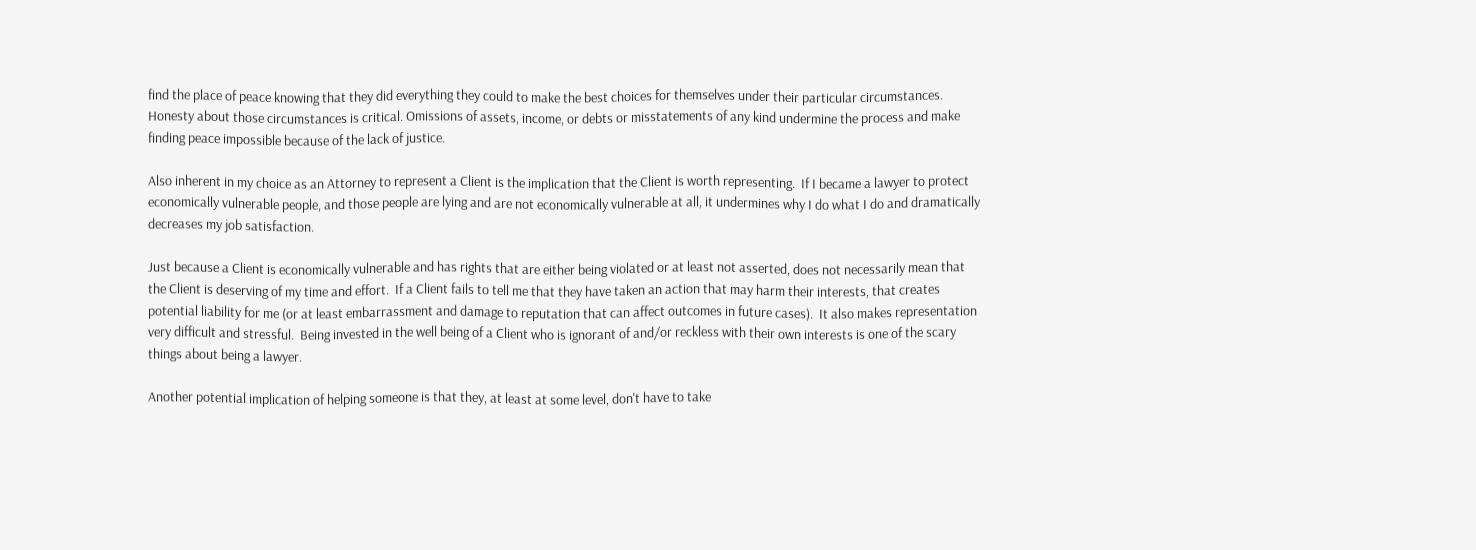find the place of peace knowing that they did everything they could to make the best choices for themselves under their particular circumstances.  Honesty about those circumstances is critical. Omissions of assets, income, or debts or misstatements of any kind undermine the process and make finding peace impossible because of the lack of justice.

Also inherent in my choice as an Attorney to represent a Client is the implication that the Client is worth representing.  If I became a lawyer to protect economically vulnerable people, and those people are lying and are not economically vulnerable at all, it undermines why I do what I do and dramatically decreases my job satisfaction.

Just because a Client is economically vulnerable and has rights that are either being violated or at least not asserted, does not necessarily mean that the Client is deserving of my time and effort.  If a Client fails to tell me that they have taken an action that may harm their interests, that creates potential liability for me (or at least embarrassment and damage to reputation that can affect outcomes in future cases).  It also makes representation very difficult and stressful.  Being invested in the well being of a Client who is ignorant of and/or reckless with their own interests is one of the scary things about being a lawyer.

Another potential implication of helping someone is that they, at least at some level, don't have to take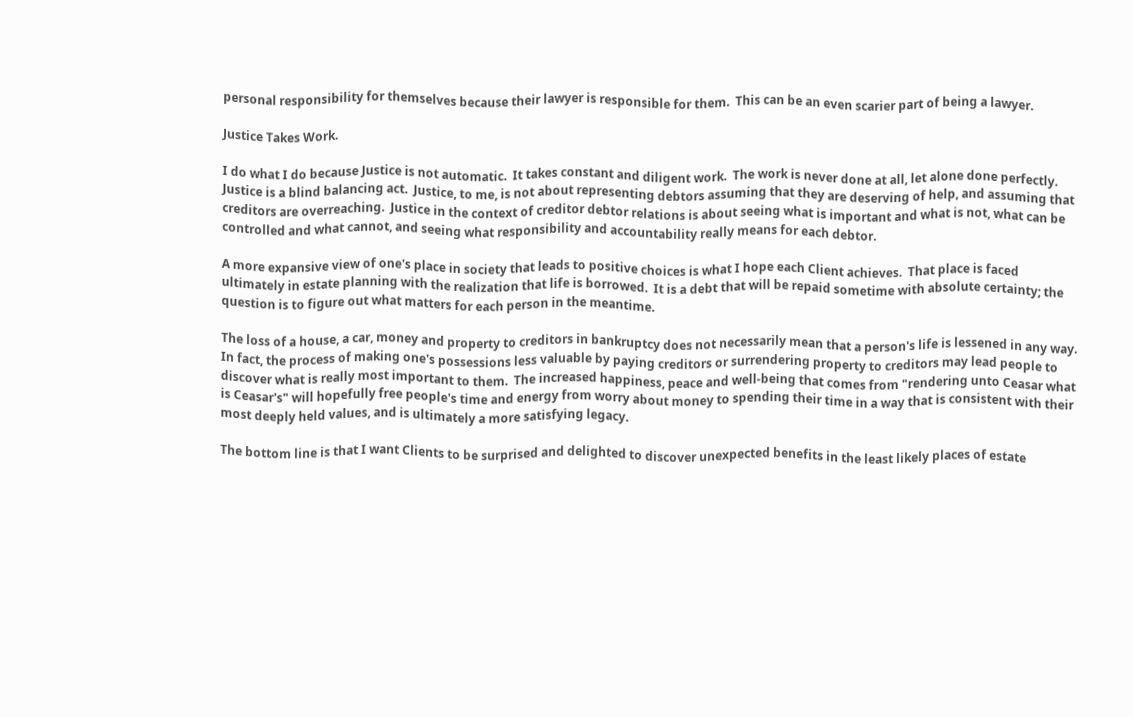personal responsibility for themselves because their lawyer is responsible for them.  This can be an even scarier part of being a lawyer.

Justice Takes Work.

I do what I do because Justice is not automatic.  It takes constant and diligent work.  The work is never done at all, let alone done perfectly.  Justice is a blind balancing act.  Justice, to me, is not about representing debtors assuming that they are deserving of help, and assuming that creditors are overreaching.  Justice in the context of creditor debtor relations is about seeing what is important and what is not, what can be controlled and what cannot, and seeing what responsibility and accountability really means for each debtor.

A more expansive view of one's place in society that leads to positive choices is what I hope each Client achieves.  That place is faced ultimately in estate planning with the realization that life is borrowed.  It is a debt that will be repaid sometime with absolute certainty; the question is to figure out what matters for each person in the meantime.

The loss of a house, a car, money and property to creditors in bankruptcy does not necessarily mean that a person's life is lessened in any way.  In fact, the process of making one's possessions less valuable by paying creditors or surrendering property to creditors may lead people to discover what is really most important to them.  The increased happiness, peace and well-being that comes from "rendering unto Ceasar what is Ceasar's" will hopefully free people's time and energy from worry about money to spending their time in a way that is consistent with their most deeply held values, and is ultimately a more satisfying legacy.

The bottom line is that I want Clients to be surprised and delighted to discover unexpected benefits in the least likely places of estate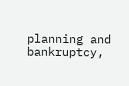planning and bankruptcy,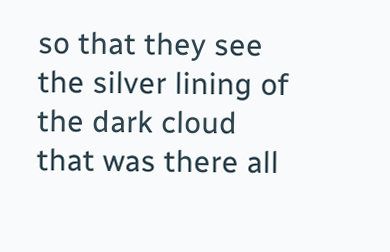so that they see the silver lining of the dark cloud that was there all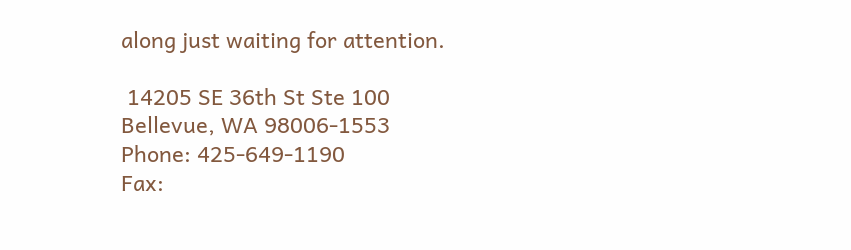along just waiting for attention.

 14205 SE 36th St Ste 100
Bellevue, WA 98006-1553
Phone: 425-649-1190
Fax: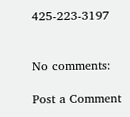425-223-3197


No comments:

Post a Comment